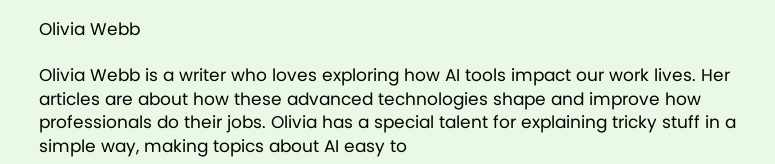Olivia Webb

Olivia Webb is a writer who loves exploring how AI tools impact our work lives. Her articles are about how these advanced technologies shape and improve how professionals do their jobs. Olivia has a special talent for explaining tricky stuff in a simple way, making topics about AI easy to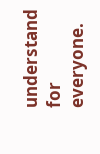understand for everyone.